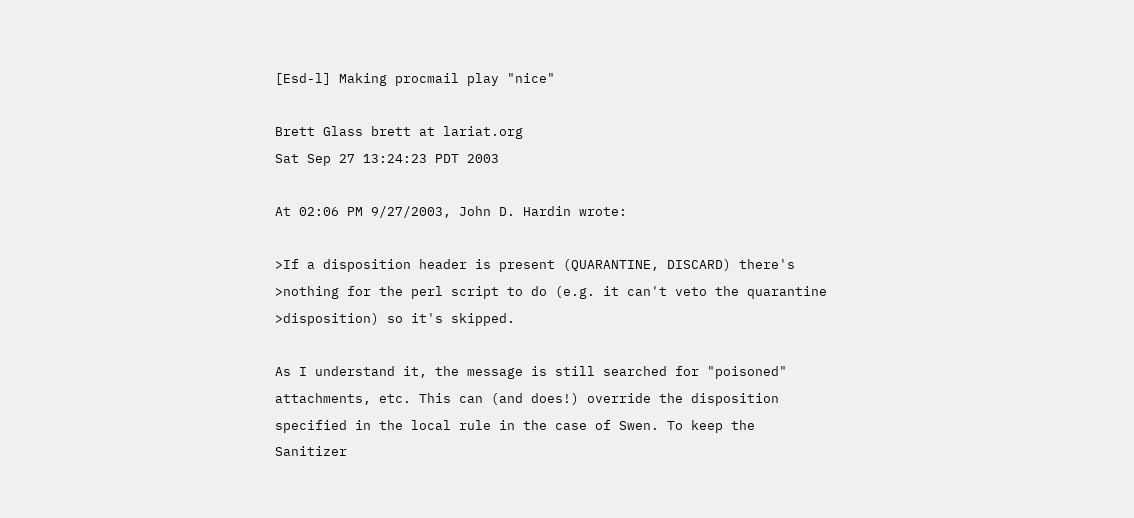[Esd-l] Making procmail play "nice"

Brett Glass brett at lariat.org
Sat Sep 27 13:24:23 PDT 2003

At 02:06 PM 9/27/2003, John D. Hardin wrote:

>If a disposition header is present (QUARANTINE, DISCARD) there's
>nothing for the perl script to do (e.g. it can't veto the quarantine
>disposition) so it's skipped.

As I understand it, the message is still searched for "poisoned"
attachments, etc. This can (and does!) override the disposition
specified in the local rule in the case of Swen. To keep the
Sanitizer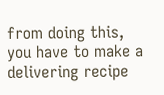from doing this, you have to make a delivering recipe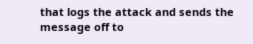that logs the attack and sends the message off to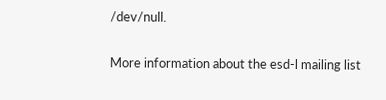/dev/null.


More information about the esd-l mailing list